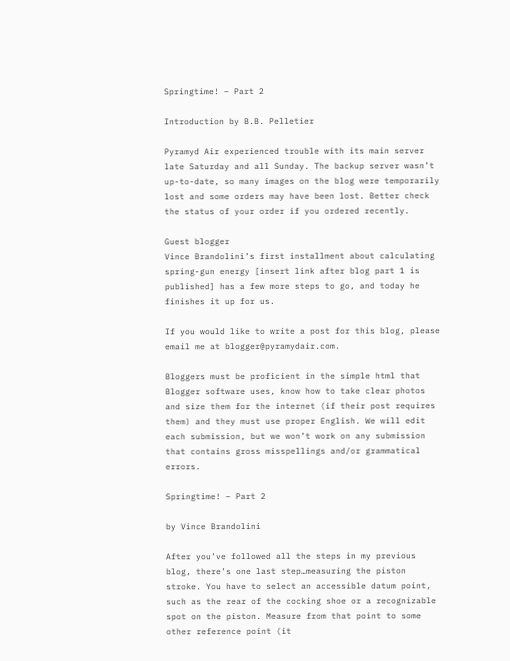Springtime! – Part 2

Introduction by B.B. Pelletier

Pyramyd Air experienced trouble with its main server late Saturday and all Sunday. The backup server wasn’t up-to-date, so many images on the blog were temporarily lost and some orders may have been lost. Better check the status of your order if you ordered recently.

Guest blogger
Vince Brandolini’s first installment about calculating spring-gun energy [insert link after blog part 1 is published] has a few more steps to go, and today he finishes it up for us.

If you would like to write a post for this blog, please email me at blogger@pyramydair.com.

Bloggers must be proficient in the simple html that Blogger software uses, know how to take clear photos and size them for the internet (if their post requires them) and they must use proper English. We will edit each submission, but we won’t work on any submission that contains gross misspellings and/or grammatical errors.

Springtime! – Part 2

by Vince Brandolini

After you’ve followed all the steps in my previous blog, there’s one last step…measuring the piston stroke. You have to select an accessible datum point, such as the rear of the cocking shoe or a recognizable spot on the piston. Measure from that point to some other reference point (it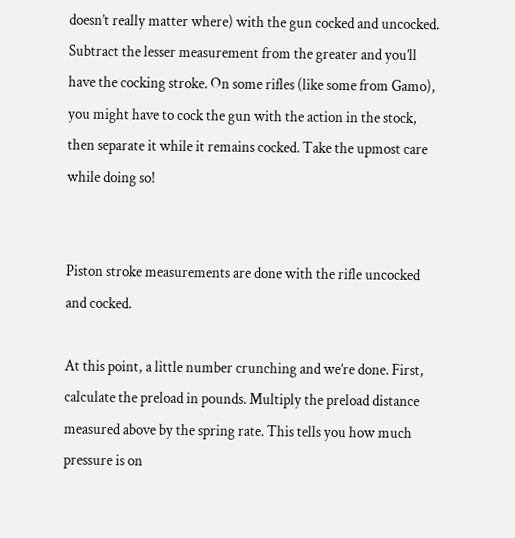doesn’t really matter where) with the gun cocked and uncocked. Subtract the lesser measurement from the greater and you’ll have the cocking stroke. On some rifles (like some from Gamo), you might have to cock the gun with the action in the stock, then separate it while it remains cocked. Take the upmost care while doing so!


Piston stroke measurements are done with the rifle uncocked and cocked.

At this point, a little number crunching and we’re done. First, calculate the preload in pounds. Multiply the preload distance measured above by the spring rate. This tells you how much pressure is on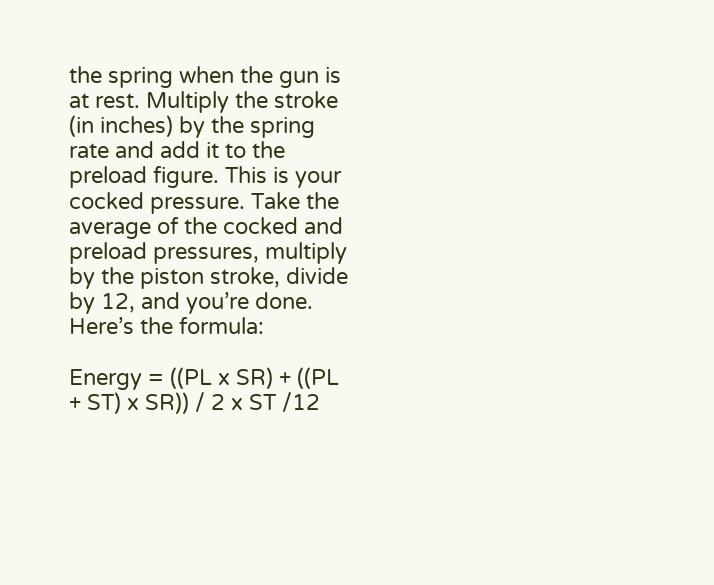the spring when the gun is at rest. Multiply the stroke (in inches) by the spring rate and add it to the preload figure. This is your cocked pressure. Take the average of the cocked and preload pressures, multiply by the piston stroke, divide by 12, and you’re done. Here’s the formula:

Energy = ((PL x SR) + ((PL + ST) x SR)) / 2 x ST /12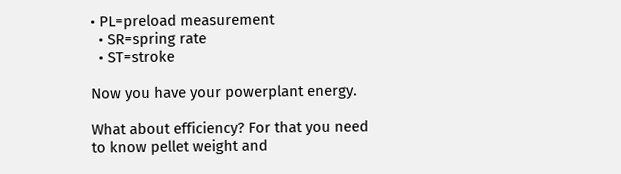• PL=preload measurement
  • SR=spring rate
  • ST=stroke

Now you have your powerplant energy.

What about efficiency? For that you need to know pellet weight and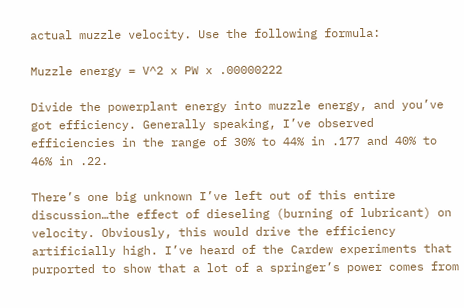actual muzzle velocity. Use the following formula:

Muzzle energy = V^2 x PW x .00000222

Divide the powerplant energy into muzzle energy, and you’ve got efficiency. Generally speaking, I’ve observed efficiencies in the range of 30% to 44% in .177 and 40% to 46% in .22.

There’s one big unknown I’ve left out of this entire discussion…the effect of dieseling (burning of lubricant) on velocity. Obviously, this would drive the efficiency artificially high. I’ve heard of the Cardew experiments that purported to show that a lot of a springer’s power comes from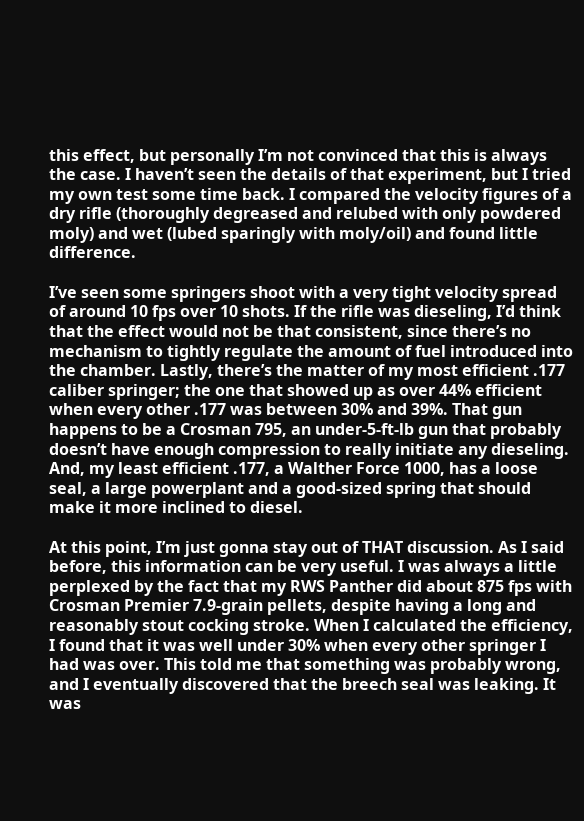this effect, but personally I’m not convinced that this is always the case. I haven’t seen the details of that experiment, but I tried my own test some time back. I compared the velocity figures of a dry rifle (thoroughly degreased and relubed with only powdered moly) and wet (lubed sparingly with moly/oil) and found little difference.

I’ve seen some springers shoot with a very tight velocity spread of around 10 fps over 10 shots. If the rifle was dieseling, I’d think that the effect would not be that consistent, since there’s no mechanism to tightly regulate the amount of fuel introduced into the chamber. Lastly, there’s the matter of my most efficient .177 caliber springer; the one that showed up as over 44% efficient when every other .177 was between 30% and 39%. That gun happens to be a Crosman 795, an under-5-ft-lb gun that probably doesn’t have enough compression to really initiate any dieseling. And, my least efficient .177, a Walther Force 1000, has a loose seal, a large powerplant and a good-sized spring that should make it more inclined to diesel.

At this point, I’m just gonna stay out of THAT discussion. As I said before, this information can be very useful. I was always a little perplexed by the fact that my RWS Panther did about 875 fps with Crosman Premier 7.9-grain pellets, despite having a long and reasonably stout cocking stroke. When I calculated the efficiency, I found that it was well under 30% when every other springer I had was over. This told me that something was probably wrong, and I eventually discovered that the breech seal was leaking. It was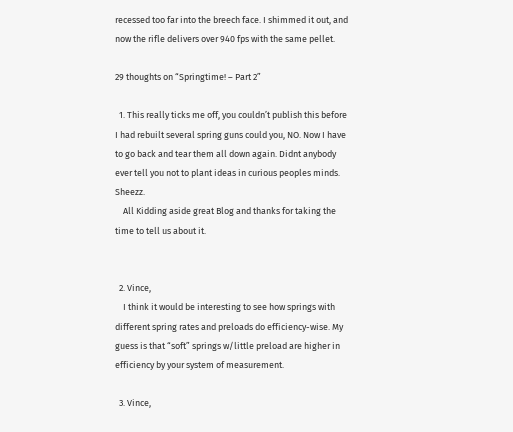recessed too far into the breech face. I shimmed it out, and now the rifle delivers over 940 fps with the same pellet.

29 thoughts on “Springtime! – Part 2”

  1. This really ticks me off, you couldn’t publish this before I had rebuilt several spring guns could you, NO. Now I have to go back and tear them all down again. Didnt anybody ever tell you not to plant ideas in curious peoples minds. Sheezz.
    All Kidding aside great Blog and thanks for taking the time to tell us about it.


  2. Vince,
    I think it would be interesting to see how springs with different spring rates and preloads do efficiency-wise. My guess is that “soft” springs w/little preload are higher in efficiency by your system of measurement.

  3. Vince,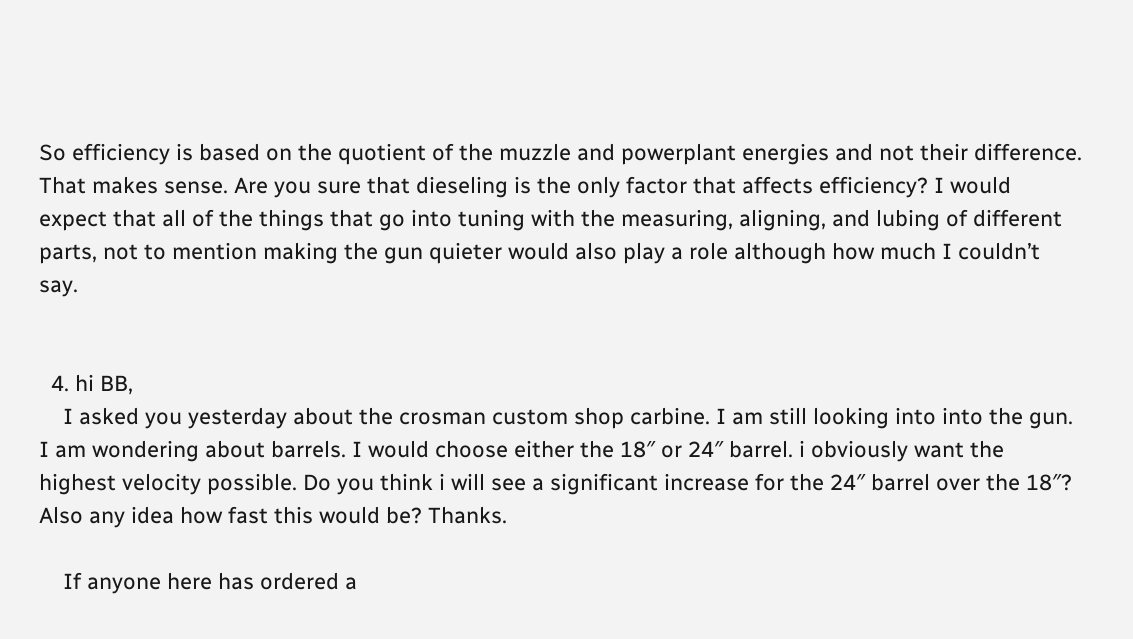So efficiency is based on the quotient of the muzzle and powerplant energies and not their difference. That makes sense. Are you sure that dieseling is the only factor that affects efficiency? I would expect that all of the things that go into tuning with the measuring, aligning, and lubing of different parts, not to mention making the gun quieter would also play a role although how much I couldn’t say.


  4. hi BB,
    I asked you yesterday about the crosman custom shop carbine. I am still looking into into the gun. I am wondering about barrels. I would choose either the 18″ or 24″ barrel. i obviously want the highest velocity possible. Do you think i will see a significant increase for the 24″ barrel over the 18″? Also any idea how fast this would be? Thanks.

    If anyone here has ordered a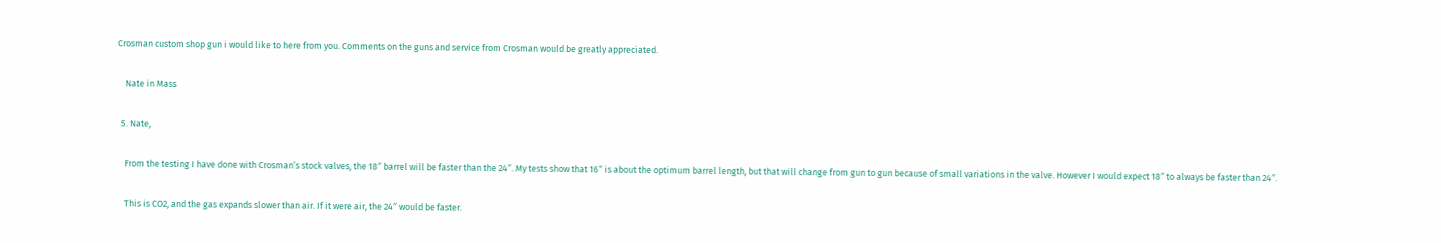Crosman custom shop gun i would like to here from you. Comments on the guns and service from Crosman would be greatly appreciated.

    Nate in Mass

  5. Nate,

    From the testing I have done with Crosman’s stock valves, the 18″ barrel will be faster than the 24″. My tests show that 16″ is about the optimum barrel length, but that will change from gun to gun because of small variations in the valve. However I would expect 18″ to always be faster than 24″.

    This is CO2, and the gas expands slower than air. If it were air, the 24″ would be faster.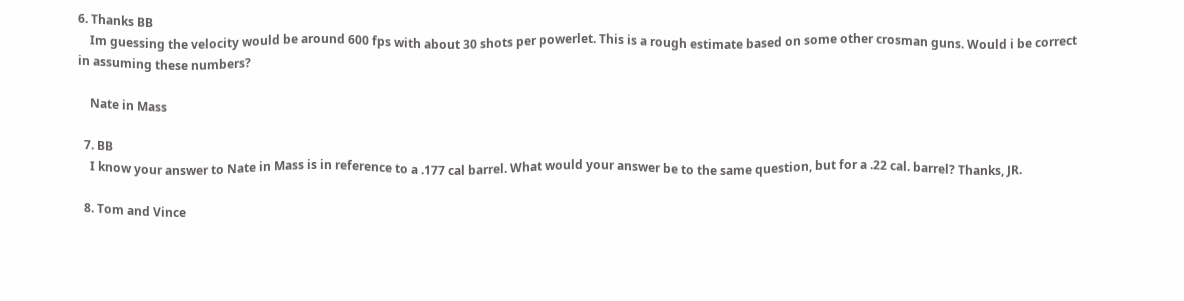6. Thanks BB
    Im guessing the velocity would be around 600 fps with about 30 shots per powerlet. This is a rough estimate based on some other crosman guns. Would i be correct in assuming these numbers?

    Nate in Mass

  7. BB
    I know your answer to Nate in Mass is in reference to a .177 cal barrel. What would your answer be to the same question, but for a .22 cal. barrel? Thanks, JR.

  8. Tom and Vince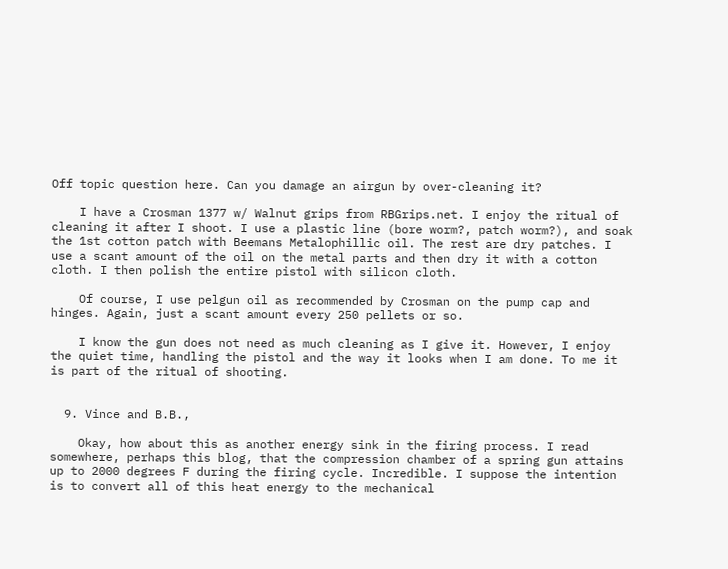Off topic question here. Can you damage an airgun by over-cleaning it?

    I have a Crosman 1377 w/ Walnut grips from RBGrips.net. I enjoy the ritual of cleaning it after I shoot. I use a plastic line (bore worm?, patch worm?), and soak the 1st cotton patch with Beemans Metalophillic oil. The rest are dry patches. I use a scant amount of the oil on the metal parts and then dry it with a cotton cloth. I then polish the entire pistol with silicon cloth.

    Of course, I use pelgun oil as recommended by Crosman on the pump cap and hinges. Again, just a scant amount every 250 pellets or so.

    I know the gun does not need as much cleaning as I give it. However, I enjoy the quiet time, handling the pistol and the way it looks when I am done. To me it is part of the ritual of shooting.


  9. Vince and B.B.,

    Okay, how about this as another energy sink in the firing process. I read somewhere, perhaps this blog, that the compression chamber of a spring gun attains up to 2000 degrees F during the firing cycle. Incredible. I suppose the intention is to convert all of this heat energy to the mechanical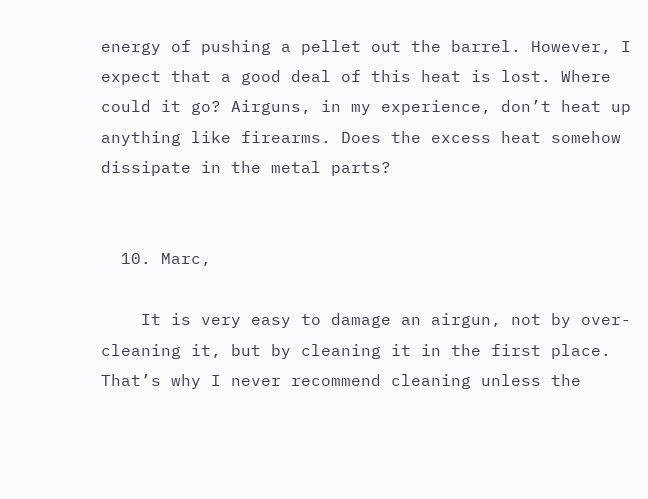energy of pushing a pellet out the barrel. However, I expect that a good deal of this heat is lost. Where could it go? Airguns, in my experience, don’t heat up anything like firearms. Does the excess heat somehow dissipate in the metal parts?


  10. Marc,

    It is very easy to damage an airgun, not by over-cleaning it, but by cleaning it in the first place. That’s why I never recommend cleaning unless the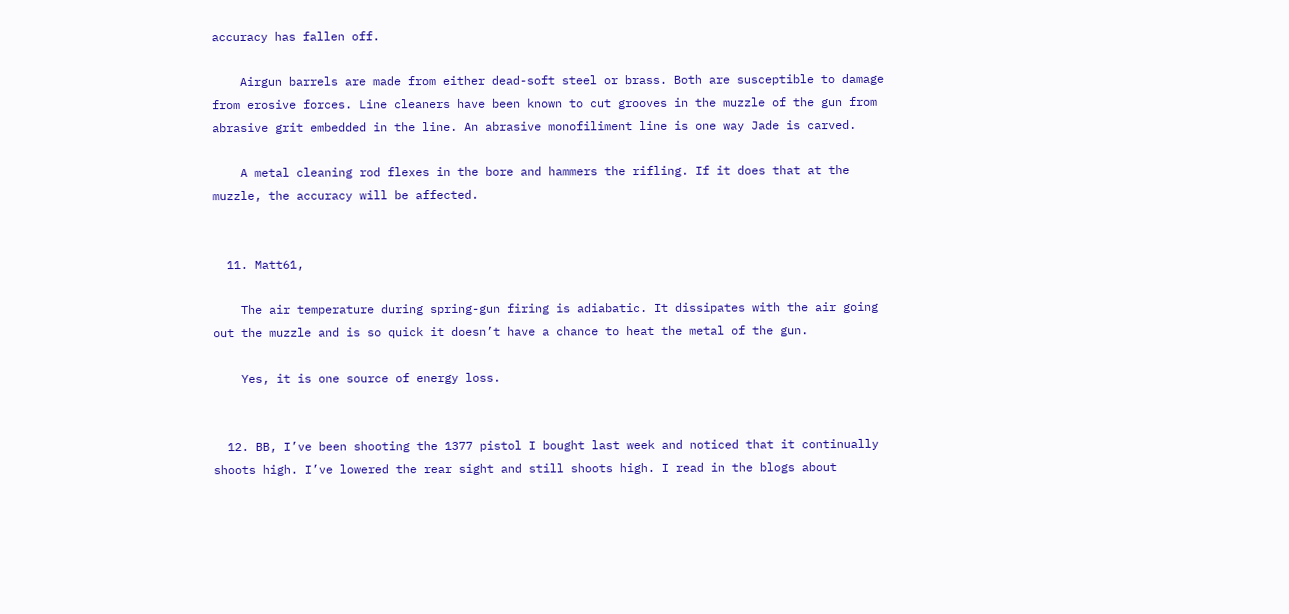accuracy has fallen off.

    Airgun barrels are made from either dead-soft steel or brass. Both are susceptible to damage from erosive forces. Line cleaners have been known to cut grooves in the muzzle of the gun from abrasive grit embedded in the line. An abrasive monofiliment line is one way Jade is carved.

    A metal cleaning rod flexes in the bore and hammers the rifling. If it does that at the muzzle, the accuracy will be affected.


  11. Matt61,

    The air temperature during spring-gun firing is adiabatic. It dissipates with the air going out the muzzle and is so quick it doesn’t have a chance to heat the metal of the gun.

    Yes, it is one source of energy loss.


  12. BB, I’ve been shooting the 1377 pistol I bought last week and noticed that it continually shoots high. I’ve lowered the rear sight and still shoots high. I read in the blogs about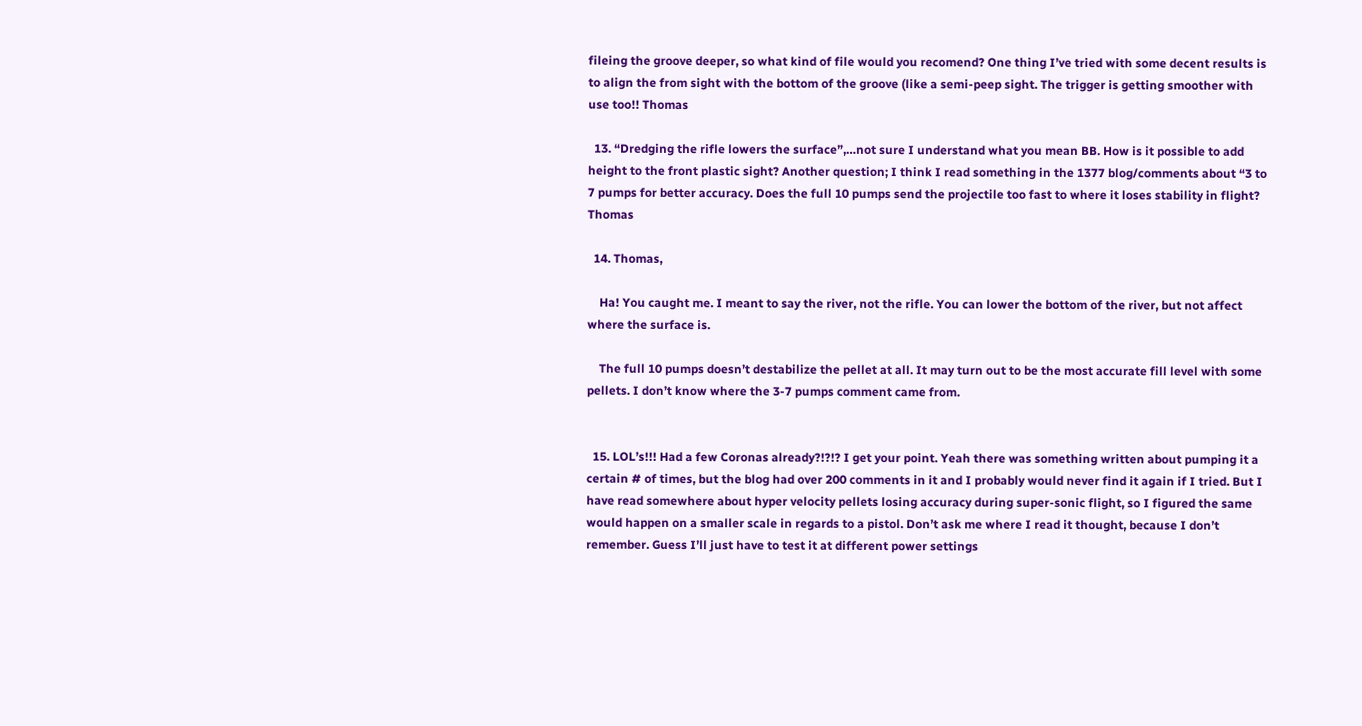fileing the groove deeper, so what kind of file would you recomend? One thing I’ve tried with some decent results is to align the from sight with the bottom of the groove (like a semi-peep sight. The trigger is getting smoother with use too!! Thomas

  13. “Dredging the rifle lowers the surface”,…not sure I understand what you mean BB. How is it possible to add height to the front plastic sight? Another question; I think I read something in the 1377 blog/comments about “3 to 7 pumps for better accuracy. Does the full 10 pumps send the projectile too fast to where it loses stability in flight? Thomas

  14. Thomas,

    Ha! You caught me. I meant to say the river, not the rifle. You can lower the bottom of the river, but not affect where the surface is.

    The full 10 pumps doesn’t destabilize the pellet at all. It may turn out to be the most accurate fill level with some pellets. I don’t know where the 3-7 pumps comment came from.


  15. LOL’s!!! Had a few Coronas already?!?!? I get your point. Yeah there was something written about pumping it a certain # of times, but the blog had over 200 comments in it and I probably would never find it again if I tried. But I have read somewhere about hyper velocity pellets losing accuracy during super-sonic flight, so I figured the same would happen on a smaller scale in regards to a pistol. Don’t ask me where I read it thought, because I don’t remember. Guess I’ll just have to test it at different power settings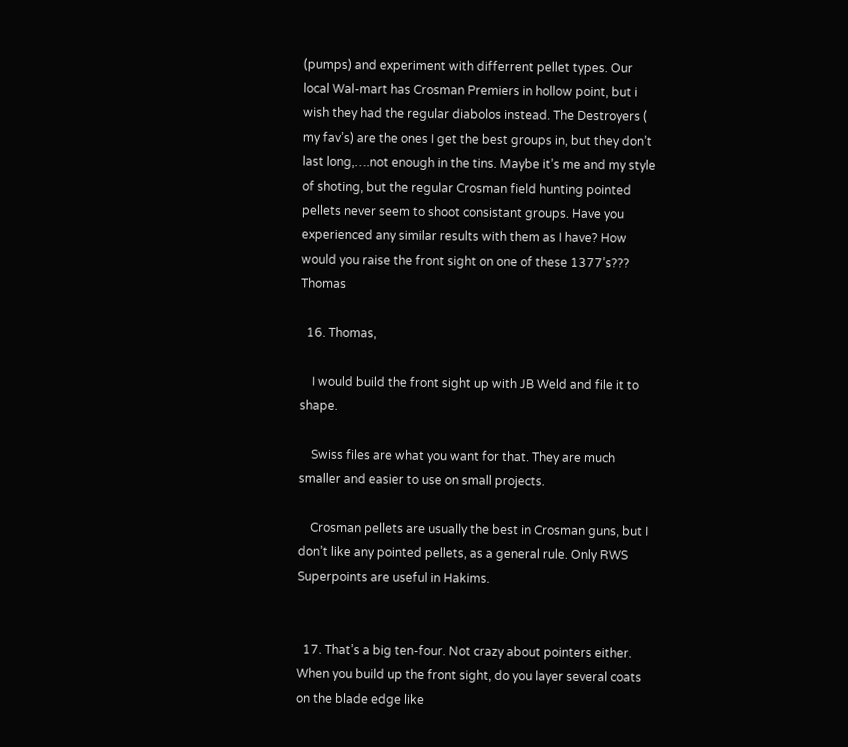(pumps) and experiment with differrent pellet types. Our local Wal-mart has Crosman Premiers in hollow point, but i wish they had the regular diabolos instead. The Destroyers ( my fav’s) are the ones I get the best groups in, but they don’t last long,….not enough in the tins. Maybe it’s me and my style of shoting, but the regular Crosman field hunting pointed pellets never seem to shoot consistant groups. Have you experienced any similar results with them as I have? How would you raise the front sight on one of these 1377’s??? Thomas

  16. Thomas,

    I would build the front sight up with JB Weld and file it to shape.

    Swiss files are what you want for that. They are much smaller and easier to use on small projects.

    Crosman pellets are usually the best in Crosman guns, but I don’t like any pointed pellets, as a general rule. Only RWS Superpoints are useful in Hakims.


  17. That’s a big ten-four. Not crazy about pointers either. When you build up the front sight, do you layer several coats on the blade edge like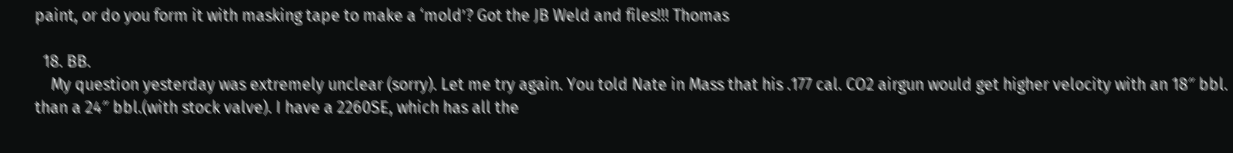paint, or do you form it with masking tape to make a ‘mold’? Got the JB Weld and files!!! Thomas

  18. BB.
    My question yesterday was extremely unclear (sorry). Let me try again. You told Nate in Mass that his .177 cal. CO2 airgun would get higher velocity with an 18″ bbl. than a 24″ bbl.(with stock valve). I have a 2260SE, which has all the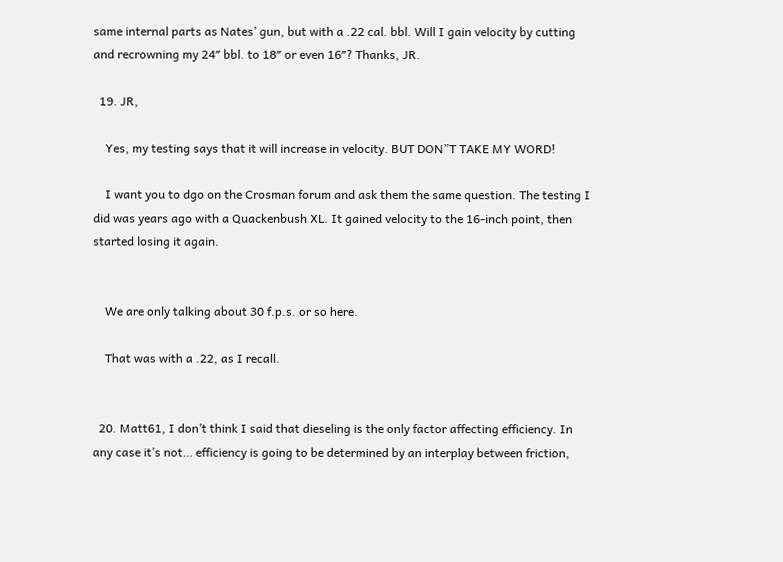same internal parts as Nates’ gun, but with a .22 cal. bbl. Will I gain velocity by cutting and recrowning my 24″ bbl. to 18″ or even 16″? Thanks, JR.

  19. JR,

    Yes, my testing says that it will increase in velocity. BUT DON”T TAKE MY WORD!

    I want you to dgo on the Crosman forum and ask them the same question. The testing I did was years ago with a Quackenbush XL. It gained velocity to the 16-inch point, then started losing it again.


    We are only talking about 30 f.p.s. or so here.

    That was with a .22, as I recall.


  20. Matt61, I don’t think I said that dieseling is the only factor affecting efficiency. In any case it’s not… efficiency is going to be determined by an interplay between friction,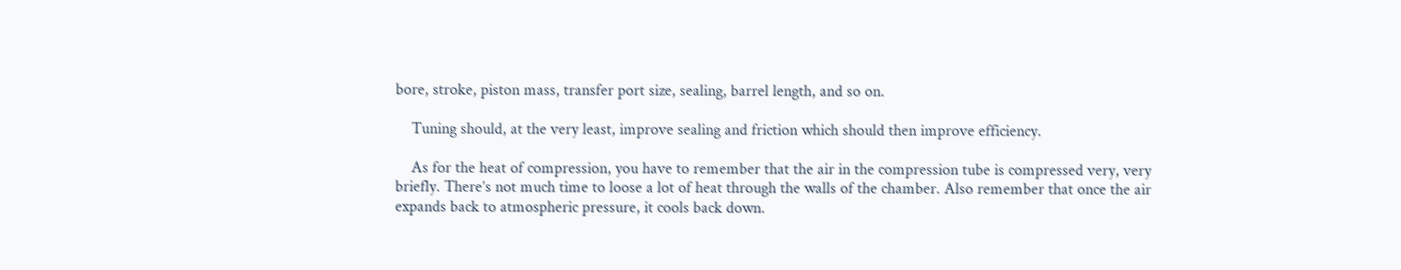bore, stroke, piston mass, transfer port size, sealing, barrel length, and so on.

    Tuning should, at the very least, improve sealing and friction which should then improve efficiency.

    As for the heat of compression, you have to remember that the air in the compression tube is compressed very, very briefly. There’s not much time to loose a lot of heat through the walls of the chamber. Also remember that once the air expands back to atmospheric pressure, it cools back down.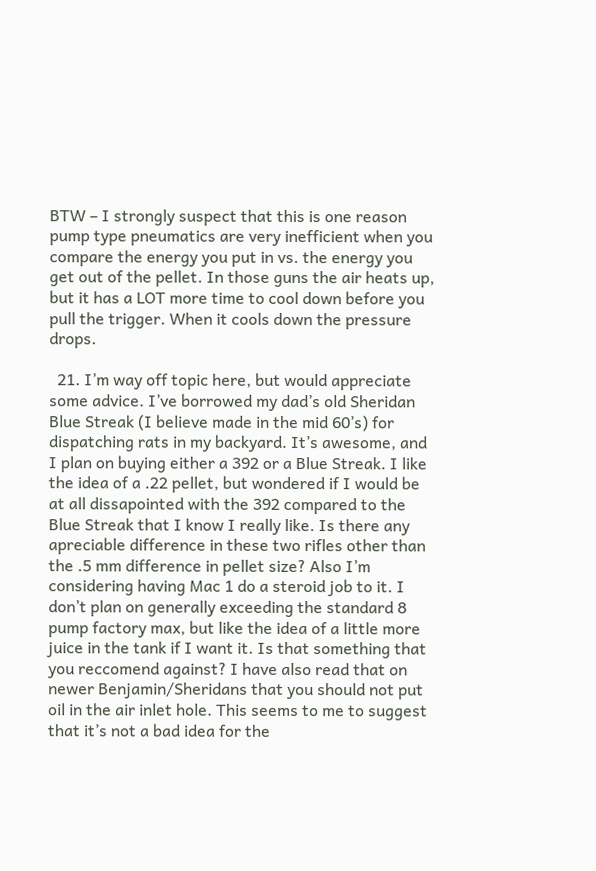BTW – I strongly suspect that this is one reason pump type pneumatics are very inefficient when you compare the energy you put in vs. the energy you get out of the pellet. In those guns the air heats up, but it has a LOT more time to cool down before you pull the trigger. When it cools down the pressure drops.

  21. I’m way off topic here, but would appreciate some advice. I’ve borrowed my dad’s old Sheridan Blue Streak (I believe made in the mid 60’s) for dispatching rats in my backyard. It’s awesome, and I plan on buying either a 392 or a Blue Streak. I like the idea of a .22 pellet, but wondered if I would be at all dissapointed with the 392 compared to the Blue Streak that I know I really like. Is there any apreciable difference in these two rifles other than the .5 mm difference in pellet size? Also I’m considering having Mac 1 do a steroid job to it. I don’t plan on generally exceeding the standard 8 pump factory max, but like the idea of a little more juice in the tank if I want it. Is that something that you reccomend against? I have also read that on newer Benjamin/Sheridans that you should not put oil in the air inlet hole. This seems to me to suggest that it’s not a bad idea for the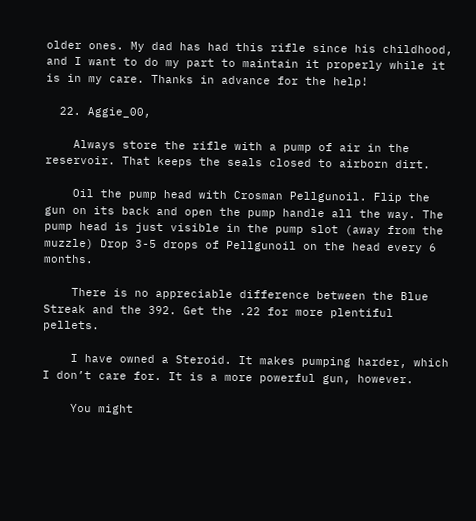older ones. My dad has had this rifle since his childhood, and I want to do my part to maintain it properly while it is in my care. Thanks in advance for the help!

  22. Aggie_00,

    Always store the rifle with a pump of air in the reservoir. That keeps the seals closed to airborn dirt.

    Oil the pump head with Crosman Pellgunoil. Flip the gun on its back and open the pump handle all the way. The pump head is just visible in the pump slot (away from the muzzle) Drop 3-5 drops of Pellgunoil on the head every 6 months.

    There is no appreciable difference between the Blue Streak and the 392. Get the .22 for more plentiful pellets.

    I have owned a Steroid. It makes pumping harder, which I don’t care for. It is a more powerful gun, however.

    You might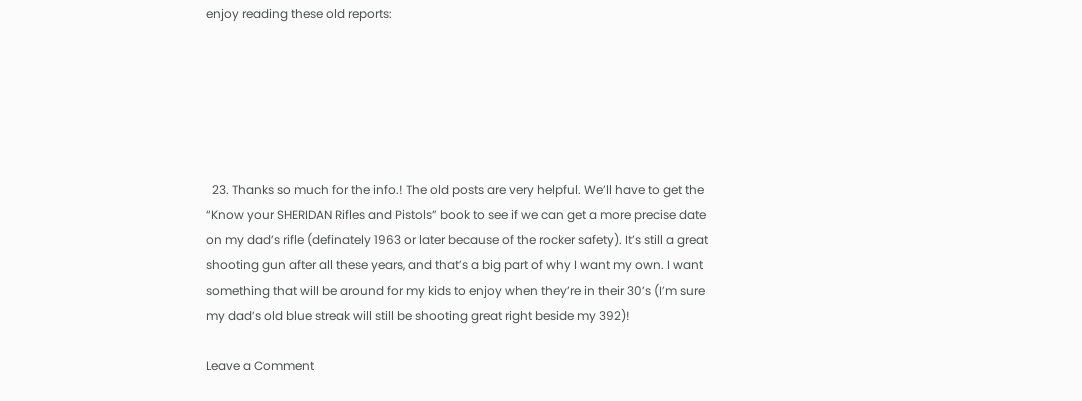enjoy reading these old reports:






  23. Thanks so much for the info.! The old posts are very helpful. We’ll have to get the “Know your SHERIDAN Rifles and Pistols” book to see if we can get a more precise date on my dad’s rifle (definately 1963 or later because of the rocker safety). It’s still a great shooting gun after all these years, and that’s a big part of why I want my own. I want something that will be around for my kids to enjoy when they’re in their 30’s (I’m sure my dad’s old blue streak will still be shooting great right beside my 392)!

Leave a Comment